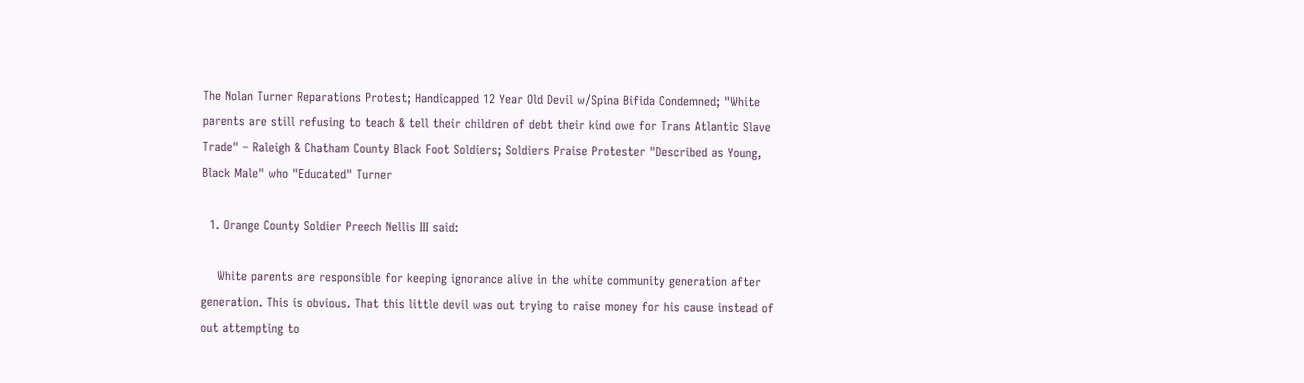The Nolan Turner Reparations Protest; Handicapped 12 Year Old Devil w/Spina Bifida Condemned; "White parents are still refusing to teach & tell their children of debt their kind owe for Trans Atlantic Slave Trade" – Raleigh & Chatham County Black Foot Soldiers; Soldiers Praise Protester "Described as Young, Black Male" who "Educated" Turner

  1. Orange County Soldier Preech Nellis III said:

    White parents are responsible for keeping ignorance alive in the white community generation after generation. This is obvious. That this little devil was out trying to raise money for his cause instead of out attempting to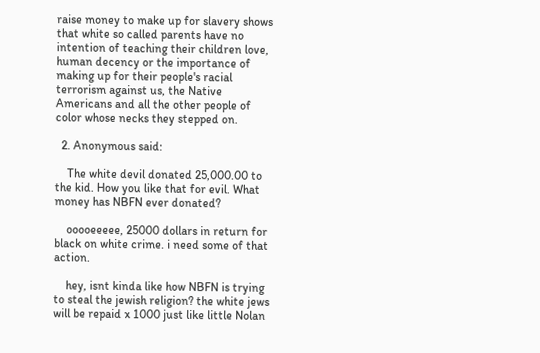raise money to make up for slavery shows that white so called parents have no intention of teaching their children love, human decency or the importance of making up for their people's racial terrorism against us, the Native Americans and all the other people of color whose necks they stepped on.

  2. Anonymous said:

    The white devil donated 25,000.00 to the kid. How you like that for evil. What money has NBFN ever donated?

    ooooeeeee, 25000 dollars in return for black on white crime. i need some of that action.

    hey, isnt kinda like how NBFN is trying to steal the jewish religion? the white jews will be repaid x 1000 just like little Nolan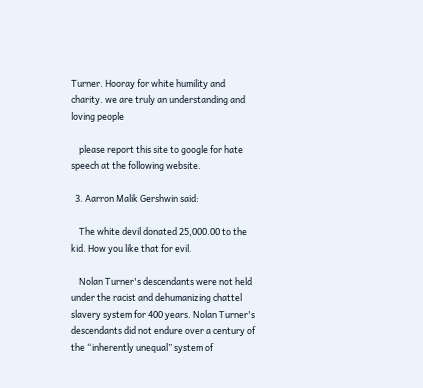Turner. Hooray for white humility and charity. we are truly an understanding and loving people

    please report this site to google for hate speech at the following website.

  3. Aarron Malik Gershwin said:

    The white devil donated 25,000.00 to the kid. How you like that for evil.

    Nolan Turner's descendants were not held under the racist and dehumanizing chattel slavery system for 400 years. Nolan Turner's descendants did not endure over a century of the “inherently unequal” system of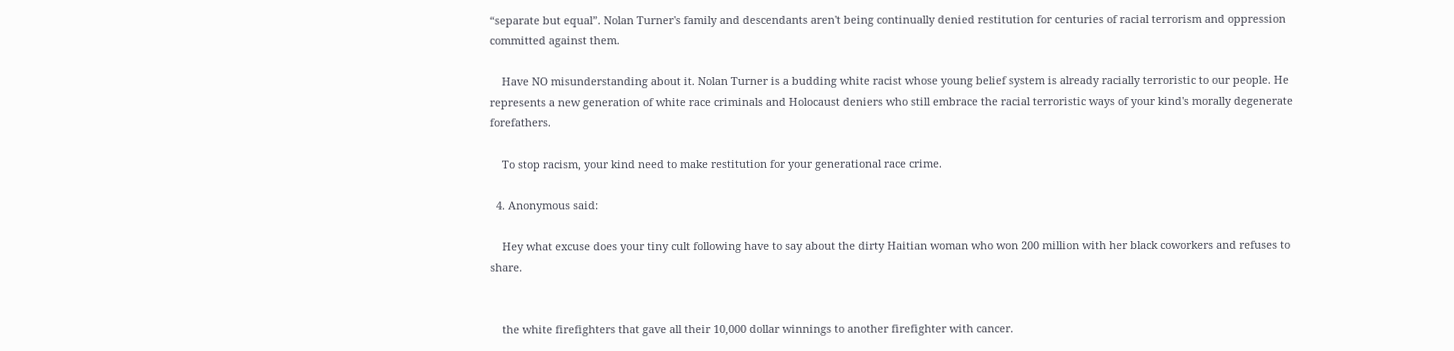“separate but equal”. Nolan Turner's family and descendants aren't being continually denied restitution for centuries of racial terrorism and oppression committed against them.

    Have NO misunderstanding about it. Nolan Turner is a budding white racist whose young belief system is already racially terroristic to our people. He represents a new generation of white race criminals and Holocaust deniers who still embrace the racial terroristic ways of your kind's morally degenerate forefathers.

    To stop racism, your kind need to make restitution for your generational race crime.

  4. Anonymous said:

    Hey what excuse does your tiny cult following have to say about the dirty Haitian woman who won 200 million with her black coworkers and refuses to share.


    the white firefighters that gave all their 10,000 dollar winnings to another firefighter with cancer.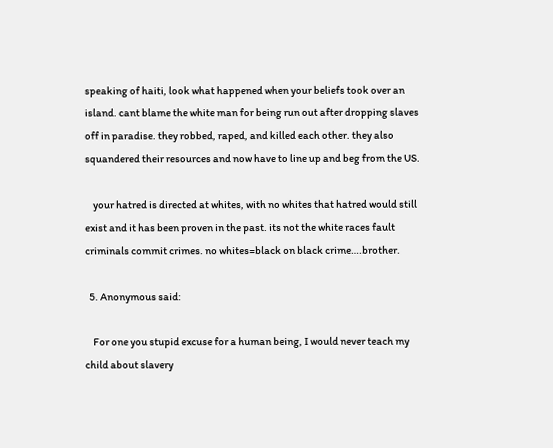speaking of haiti, look what happened when your beliefs took over an island. cant blame the white man for being run out after dropping slaves off in paradise. they robbed, raped, and killed each other. they also squandered their resources and now have to line up and beg from the US.

    your hatred is directed at whites, with no whites that hatred would still exist and it has been proven in the past. its not the white races fault criminals commit crimes. no whites=black on black crime….brother.

  5. Anonymous said:

    For one you stupid excuse for a human being, I would never teach my child about slavery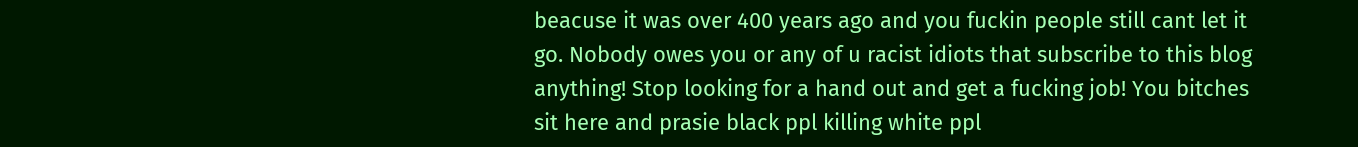beacuse it was over 400 years ago and you fuckin people still cant let it go. Nobody owes you or any of u racist idiots that subscribe to this blog anything! Stop looking for a hand out and get a fucking job! You bitches sit here and prasie black ppl killing white ppl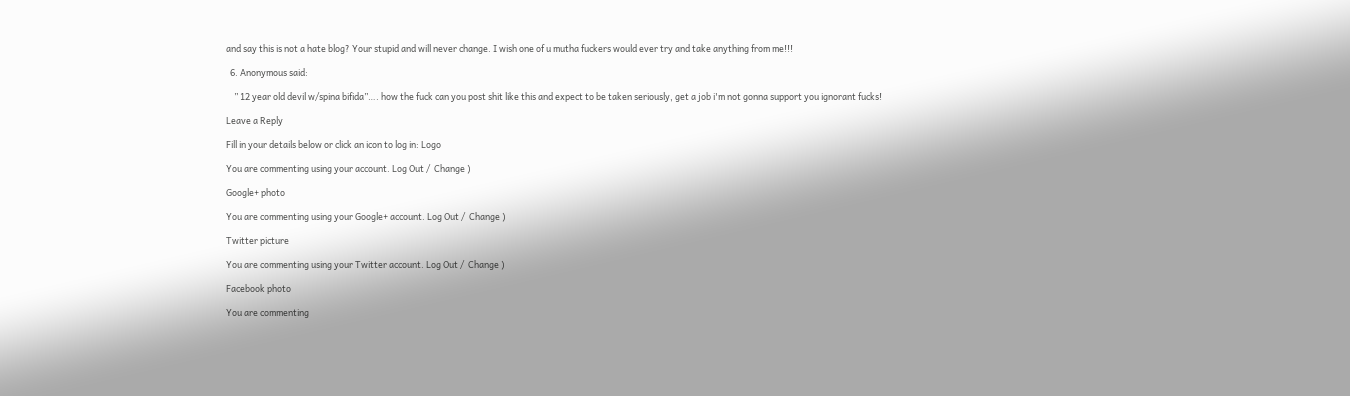and say this is not a hate blog? Your stupid and will never change. I wish one of u mutha fuckers would ever try and take anything from me!!!

  6. Anonymous said:

    ” 12 year old devil w/spina bifida”…. how the fuck can you post shit like this and expect to be taken seriously, get a job i'm not gonna support you ignorant fucks!

Leave a Reply

Fill in your details below or click an icon to log in: Logo

You are commenting using your account. Log Out /  Change )

Google+ photo

You are commenting using your Google+ account. Log Out /  Change )

Twitter picture

You are commenting using your Twitter account. Log Out /  Change )

Facebook photo

You are commenting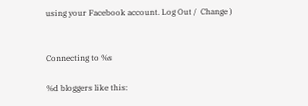using your Facebook account. Log Out /  Change )


Connecting to %s

%d bloggers like this: